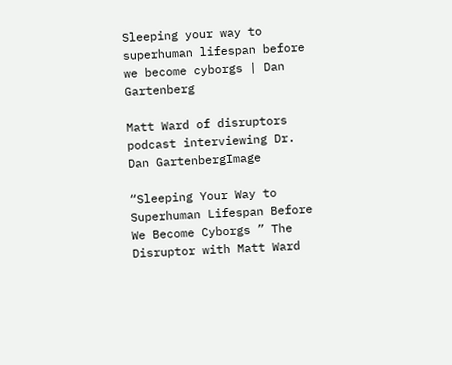Sleeping your way to superhuman lifespan before we become cyborgs | Dan Gartenberg

Matt Ward of disruptors podcast interviewing Dr. Dan GartenbergImage

“Sleeping Your Way to Superhuman Lifespan Before We Become Cyborgs ” The Disruptor with Matt Ward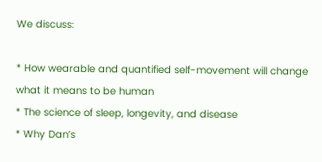We discuss:

* How wearable and quantified self-movement will change what it means to be human
* The science of sleep, longevity, and disease
* Why Dan’s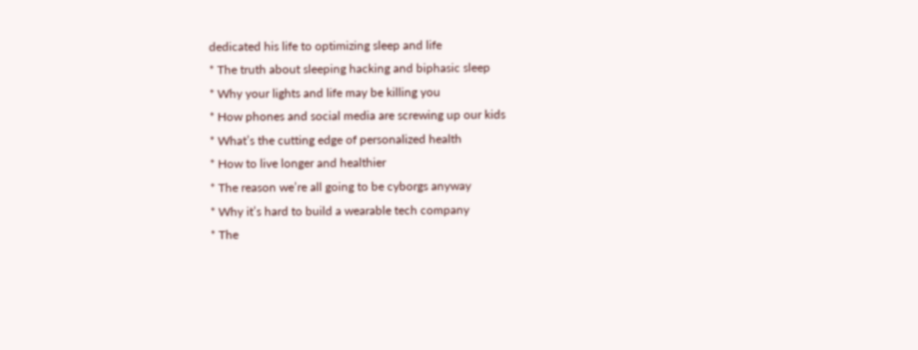dedicated his life to optimizing sleep and life
* The truth about sleeping hacking and biphasic sleep
* Why your lights and life may be killing you
* How phones and social media are screwing up our kids
* What’s the cutting edge of personalized health
* How to live longer and healthier
* The reason we’re all going to be cyborgs anyway
* Why it’s hard to build a wearable tech company
* The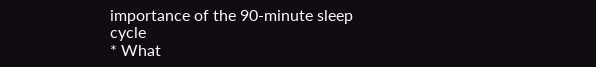importance of the 90-minute sleep cycle
* What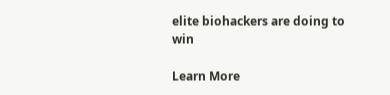elite biohackers are doing to win

Learn More